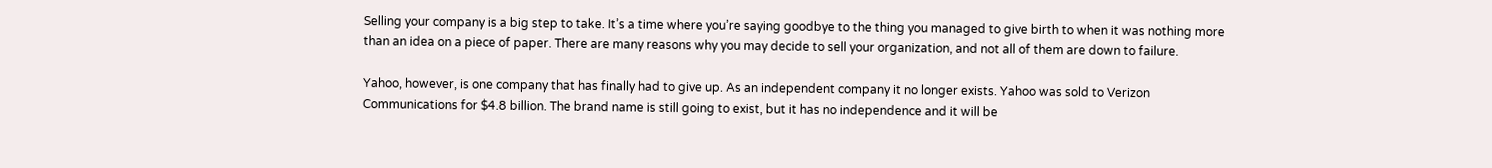Selling your company is a big step to take. It’s a time where you’re saying goodbye to the thing you managed to give birth to when it was nothing more than an idea on a piece of paper. There are many reasons why you may decide to sell your organization, and not all of them are down to failure.

Yahoo, however, is one company that has finally had to give up. As an independent company it no longer exists. Yahoo was sold to Verizon Communications for $4.8 billion. The brand name is still going to exist, but it has no independence and it will be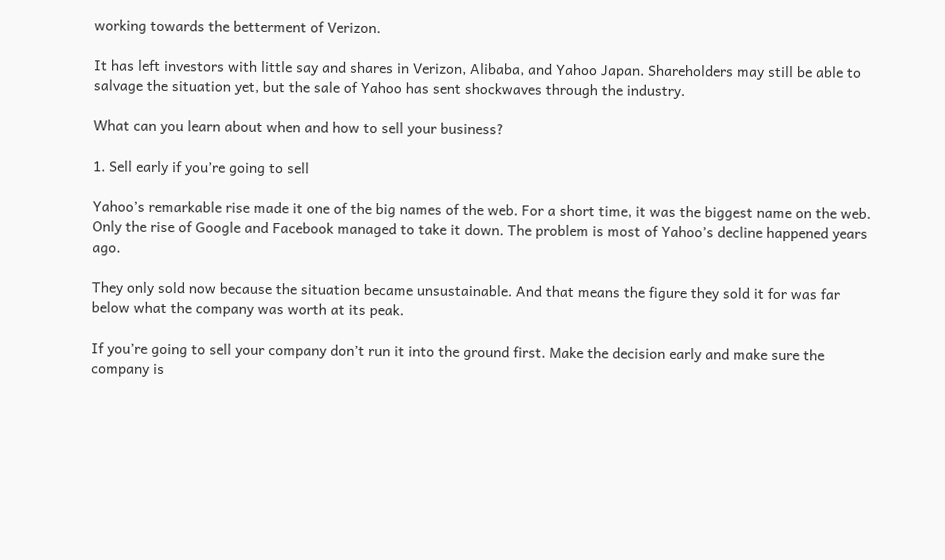working towards the betterment of Verizon.

It has left investors with little say and shares in Verizon, Alibaba, and Yahoo Japan. Shareholders may still be able to salvage the situation yet, but the sale of Yahoo has sent shockwaves through the industry.

What can you learn about when and how to sell your business?

1. Sell early if you’re going to sell

Yahoo’s remarkable rise made it one of the big names of the web. For a short time, it was the biggest name on the web. Only the rise of Google and Facebook managed to take it down. The problem is most of Yahoo’s decline happened years ago.

They only sold now because the situation became unsustainable. And that means the figure they sold it for was far below what the company was worth at its peak.

If you’re going to sell your company don’t run it into the ground first. Make the decision early and make sure the company is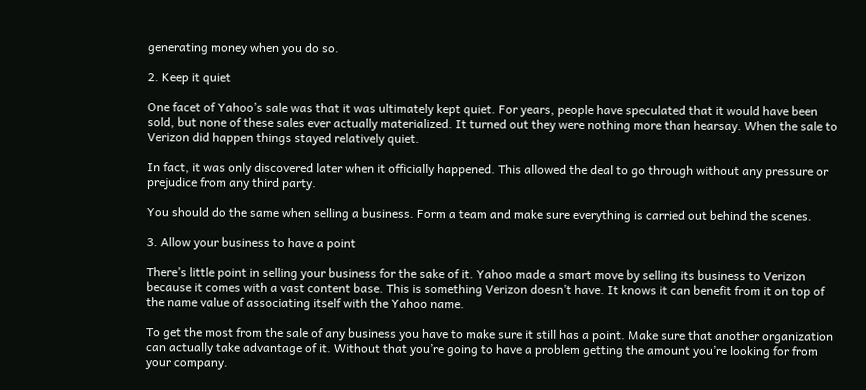generating money when you do so.

2. Keep it quiet

One facet of Yahoo’s sale was that it was ultimately kept quiet. For years, people have speculated that it would have been sold, but none of these sales ever actually materialized. It turned out they were nothing more than hearsay. When the sale to Verizon did happen things stayed relatively quiet.

In fact, it was only discovered later when it officially happened. This allowed the deal to go through without any pressure or prejudice from any third party.

You should do the same when selling a business. Form a team and make sure everything is carried out behind the scenes.

3. Allow your business to have a point

There’s little point in selling your business for the sake of it. Yahoo made a smart move by selling its business to Verizon because it comes with a vast content base. This is something Verizon doesn’t have. It knows it can benefit from it on top of the name value of associating itself with the Yahoo name.

To get the most from the sale of any business you have to make sure it still has a point. Make sure that another organization can actually take advantage of it. Without that you’re going to have a problem getting the amount you’re looking for from your company.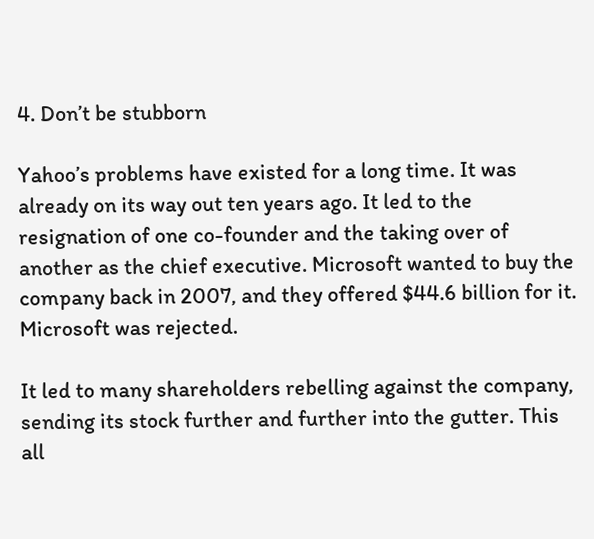4. Don’t be stubborn

Yahoo’s problems have existed for a long time. It was already on its way out ten years ago. It led to the resignation of one co-founder and the taking over of another as the chief executive. Microsoft wanted to buy the company back in 2007, and they offered $44.6 billion for it. Microsoft was rejected.

It led to many shareholders rebelling against the company, sending its stock further and further into the gutter. This all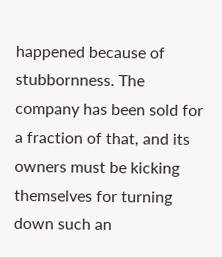happened because of stubbornness. The company has been sold for a fraction of that, and its owners must be kicking themselves for turning down such an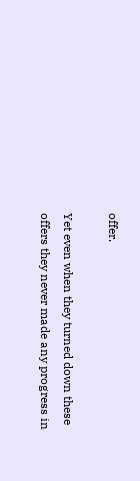offer.

Yet even when they turned down these offers they never made any progress in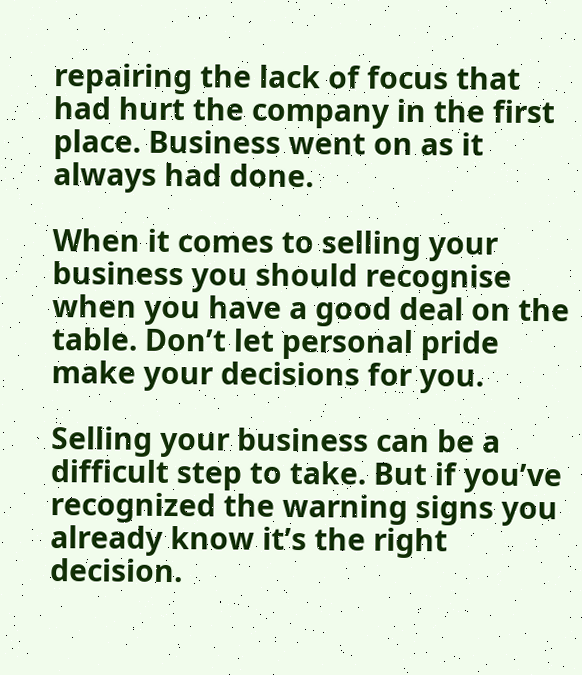repairing the lack of focus that had hurt the company in the first place. Business went on as it always had done.

When it comes to selling your business you should recognise when you have a good deal on the table. Don’t let personal pride make your decisions for you.

Selling your business can be a difficult step to take. But if you’ve recognized the warning signs you already know it’s the right decision.